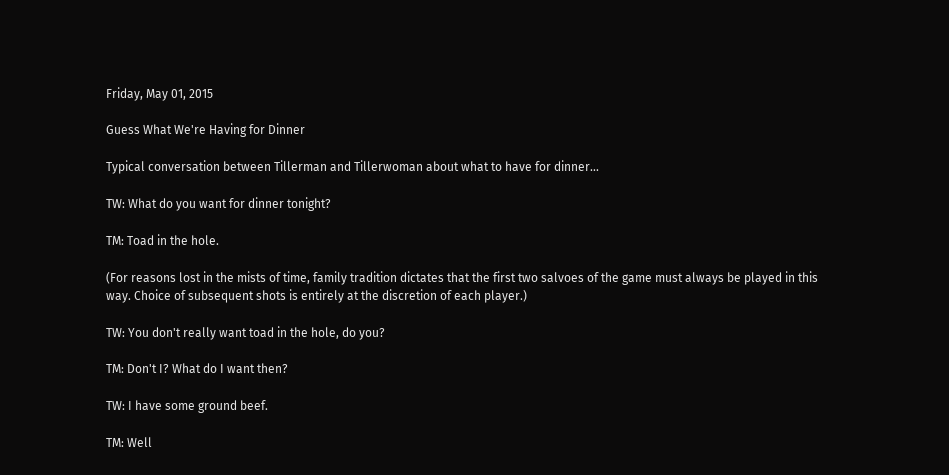Friday, May 01, 2015

Guess What We're Having for Dinner

Typical conversation between Tillerman and Tillerwoman about what to have for dinner...

TW: What do you want for dinner tonight?

TM: Toad in the hole.

(For reasons lost in the mists of time, family tradition dictates that the first two salvoes of the game must always be played in this way. Choice of subsequent shots is entirely at the discretion of each player.)

TW: You don't really want toad in the hole, do you?

TM: Don't I? What do I want then?

TW: I have some ground beef.

TM: Well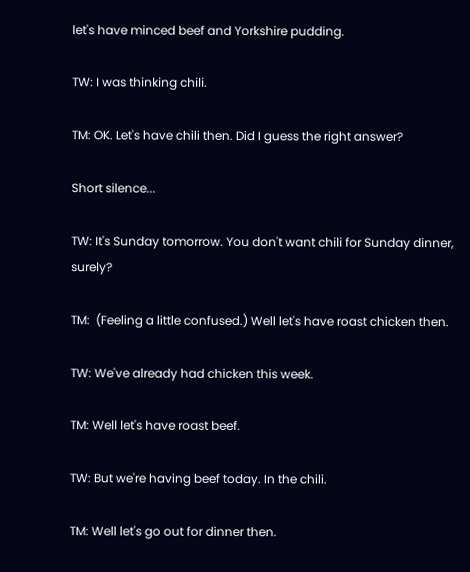let's have minced beef and Yorkshire pudding.

TW: I was thinking chili.

TM: OK. Let's have chili then. Did I guess the right answer?

Short silence...

TW: It's Sunday tomorrow. You don't want chili for Sunday dinner, surely?

TM:  (Feeling a little confused.) Well let's have roast chicken then.

TW: We've already had chicken this week.

TM: Well let's have roast beef.

TW: But we're having beef today. In the chili.

TM: Well let's go out for dinner then.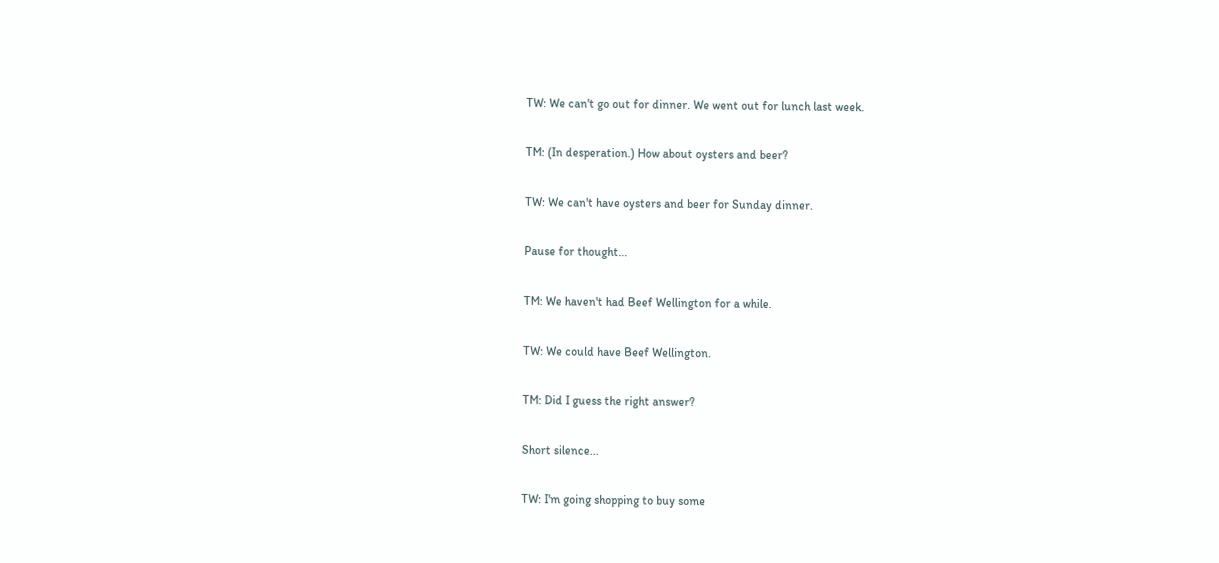TW: We can't go out for dinner. We went out for lunch last week.

TM: (In desperation.) How about oysters and beer?

TW: We can't have oysters and beer for Sunday dinner.

Pause for thought...

TM: We haven't had Beef Wellington for a while.

TW: We could have Beef Wellington.

TM: Did I guess the right answer?

Short silence...

TW: I'm going shopping to buy some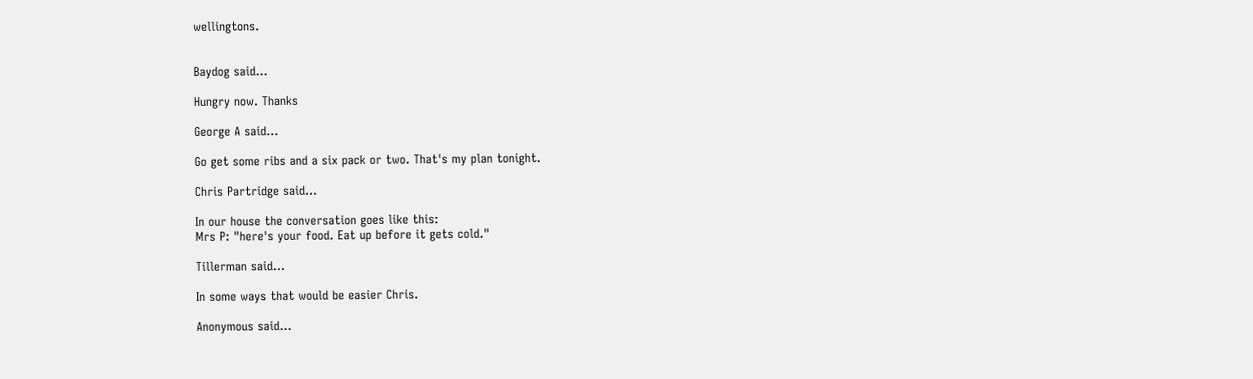wellingtons.


Baydog said...

Hungry now. Thanks

George A said...

Go get some ribs and a six pack or two. That's my plan tonight.

Chris Partridge said...

In our house the conversation goes like this:
Mrs P: "here's your food. Eat up before it gets cold."

Tillerman said...

In some ways that would be easier Chris.

Anonymous said...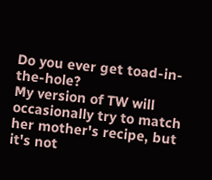Do you ever get toad-in-the-hole?
My version of TW will occasionally try to match her mother's recipe, but it's not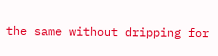the same without dripping for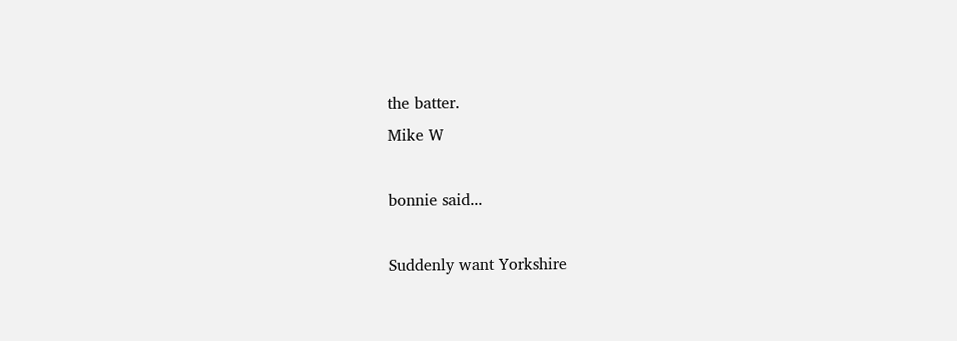the batter.
Mike W

bonnie said...

Suddenly want Yorkshire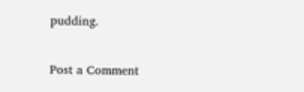pudding.

Post a Comment